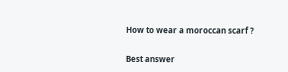How to wear a moroccan scarf ?

Best answer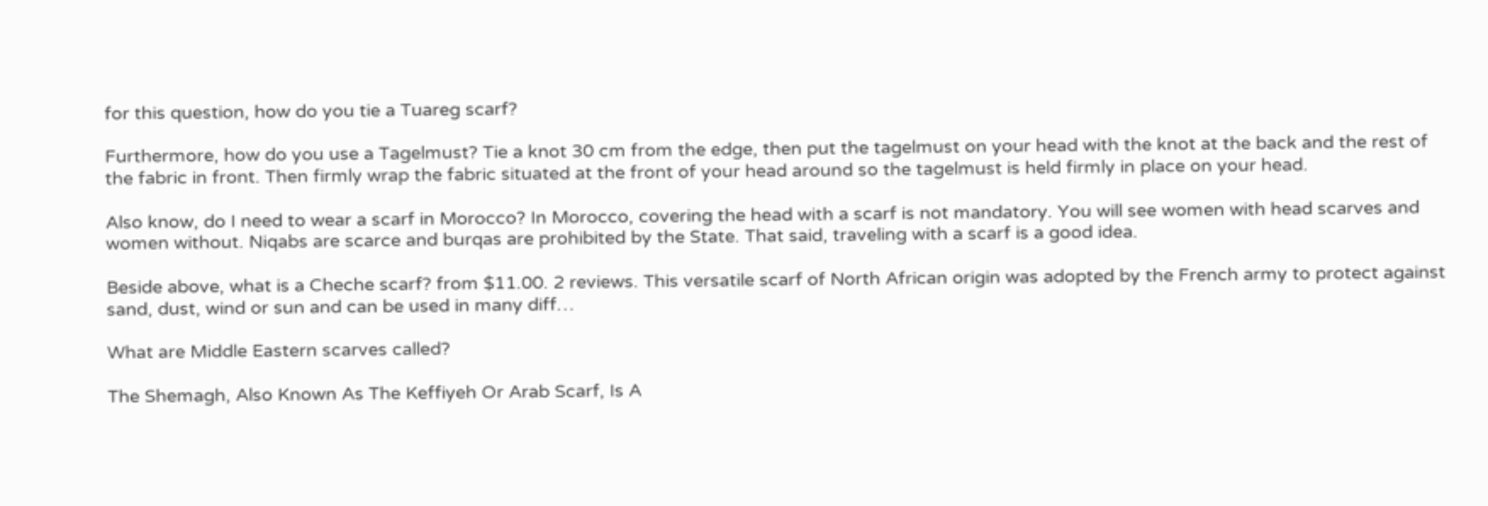for this question, how do you tie a Tuareg scarf?

Furthermore, how do you use a Tagelmust? Tie a knot 30 cm from the edge, then put the tagelmust on your head with the knot at the back and the rest of the fabric in front. Then firmly wrap the fabric situated at the front of your head around so the tagelmust is held firmly in place on your head.

Also know, do I need to wear a scarf in Morocco? In Morocco, covering the head with a scarf is not mandatory. You will see women with head scarves and women without. Niqabs are scarce and burqas are prohibited by the State. That said, traveling with a scarf is a good idea.

Beside above, what is a Cheche scarf? from $11.00. 2 reviews. This versatile scarf of North African origin was adopted by the French army to protect against sand, dust, wind or sun and can be used in many diff…

What are Middle Eastern scarves called?

The Shemagh, Also Known As The Keffiyeh Or Arab Scarf, Is A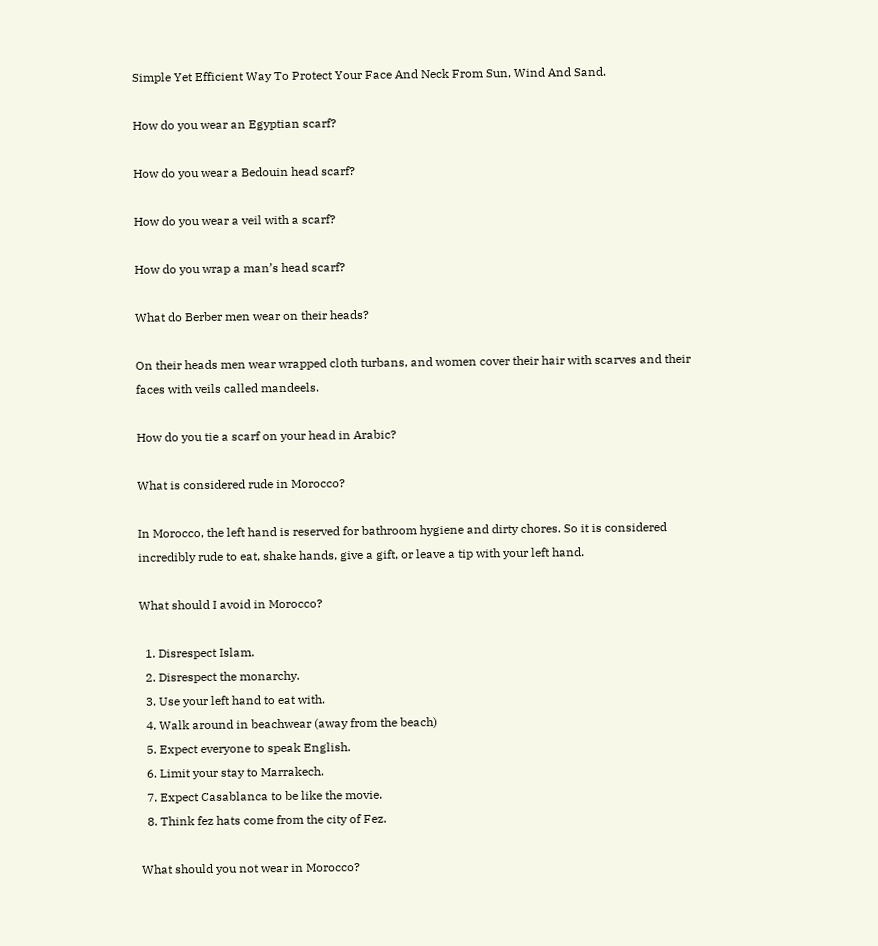Simple Yet Efficient Way To Protect Your Face And Neck From Sun, Wind And Sand.

How do you wear an Egyptian scarf?

How do you wear a Bedouin head scarf?

How do you wear a veil with a scarf?

How do you wrap a man’s head scarf?

What do Berber men wear on their heads?

On their heads men wear wrapped cloth turbans, and women cover their hair with scarves and their faces with veils called mandeels.

How do you tie a scarf on your head in Arabic?

What is considered rude in Morocco?

In Morocco, the left hand is reserved for bathroom hygiene and dirty chores. So it is considered incredibly rude to eat, shake hands, give a gift, or leave a tip with your left hand.

What should I avoid in Morocco?

  1. Disrespect Islam.
  2. Disrespect the monarchy.
  3. Use your left hand to eat with.
  4. Walk around in beachwear (away from the beach)
  5. Expect everyone to speak English.
  6. Limit your stay to Marrakech.
  7. Expect Casablanca to be like the movie.
  8. Think fez hats come from the city of Fez.

What should you not wear in Morocco?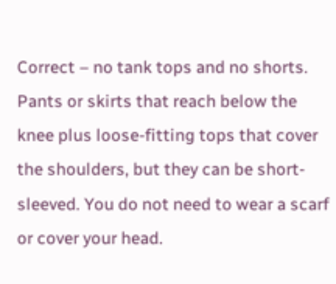Correct – no tank tops and no shorts. Pants or skirts that reach below the knee plus loose-fitting tops that cover the shoulders, but they can be short-sleeved. You do not need to wear a scarf or cover your head.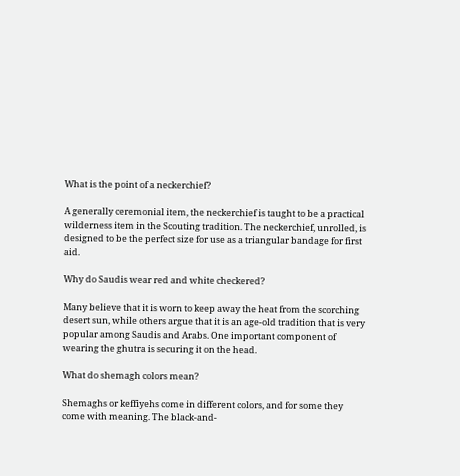What is the point of a neckerchief?

A generally ceremonial item, the neckerchief is taught to be a practical wilderness item in the Scouting tradition. The neckerchief, unrolled, is designed to be the perfect size for use as a triangular bandage for first aid.

Why do Saudis wear red and white checkered?

Many believe that it is worn to keep away the heat from the scorching desert sun, while others argue that it is an age-old tradition that is very popular among Saudis and Arabs. One important component of wearing the ghutra is securing it on the head.

What do shemagh colors mean?

Shemaghs or keffiyehs come in different colors, and for some they come with meaning. The black-and-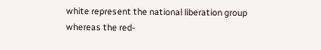white represent the national liberation group whereas the red-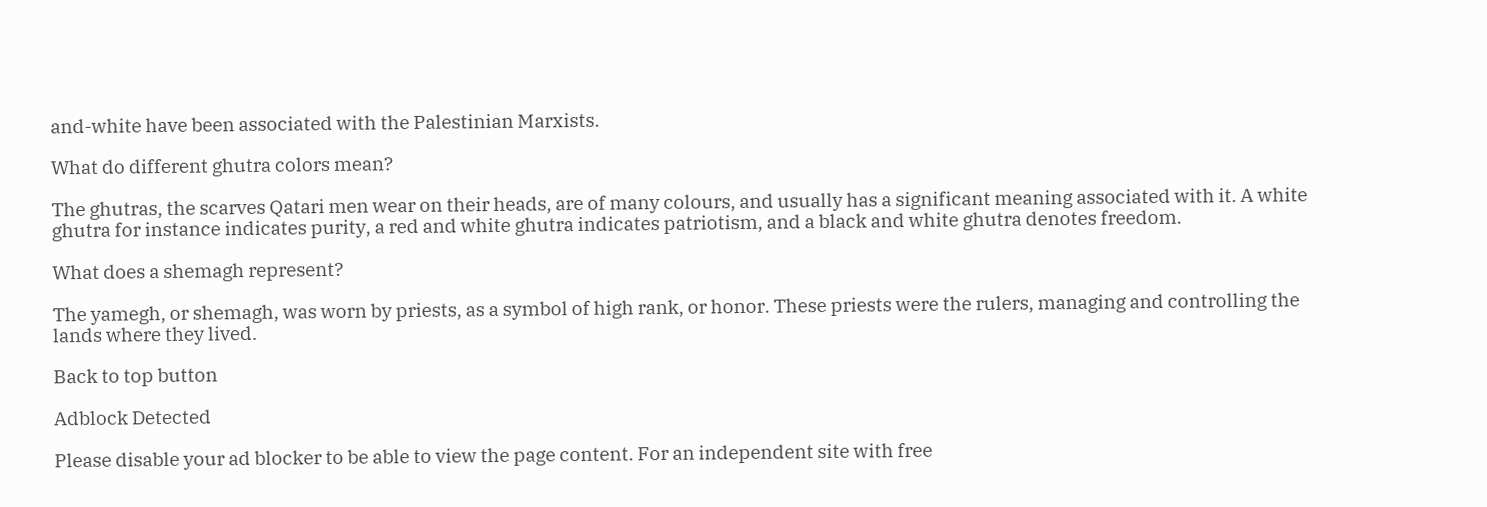and-white have been associated with the Palestinian Marxists.

What do different ghutra colors mean?

The ghutras, the scarves Qatari men wear on their heads, are of many colours, and usually has a significant meaning associated with it. A white ghutra for instance indicates purity, a red and white ghutra indicates patriotism, and a black and white ghutra denotes freedom.

What does a shemagh represent?

The yamegh, or shemagh, was worn by priests, as a symbol of high rank, or honor. These priests were the rulers, managing and controlling the lands where they lived.

Back to top button

Adblock Detected

Please disable your ad blocker to be able to view the page content. For an independent site with free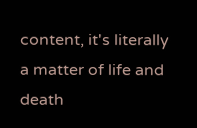content, it's literally a matter of life and death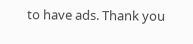to have ads. Thank you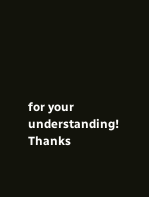for your understanding! Thanks